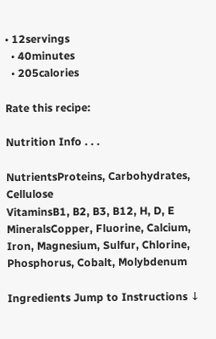• 12servings
  • 40minutes
  • 205calories

Rate this recipe:

Nutrition Info . . .

NutrientsProteins, Carbohydrates, Cellulose
VitaminsB1, B2, B3, B12, H, D, E
MineralsCopper, Fluorine, Calcium, Iron, Magnesium, Sulfur, Chlorine, Phosphorus, Cobalt, Molybdenum

Ingredients Jump to Instructions ↓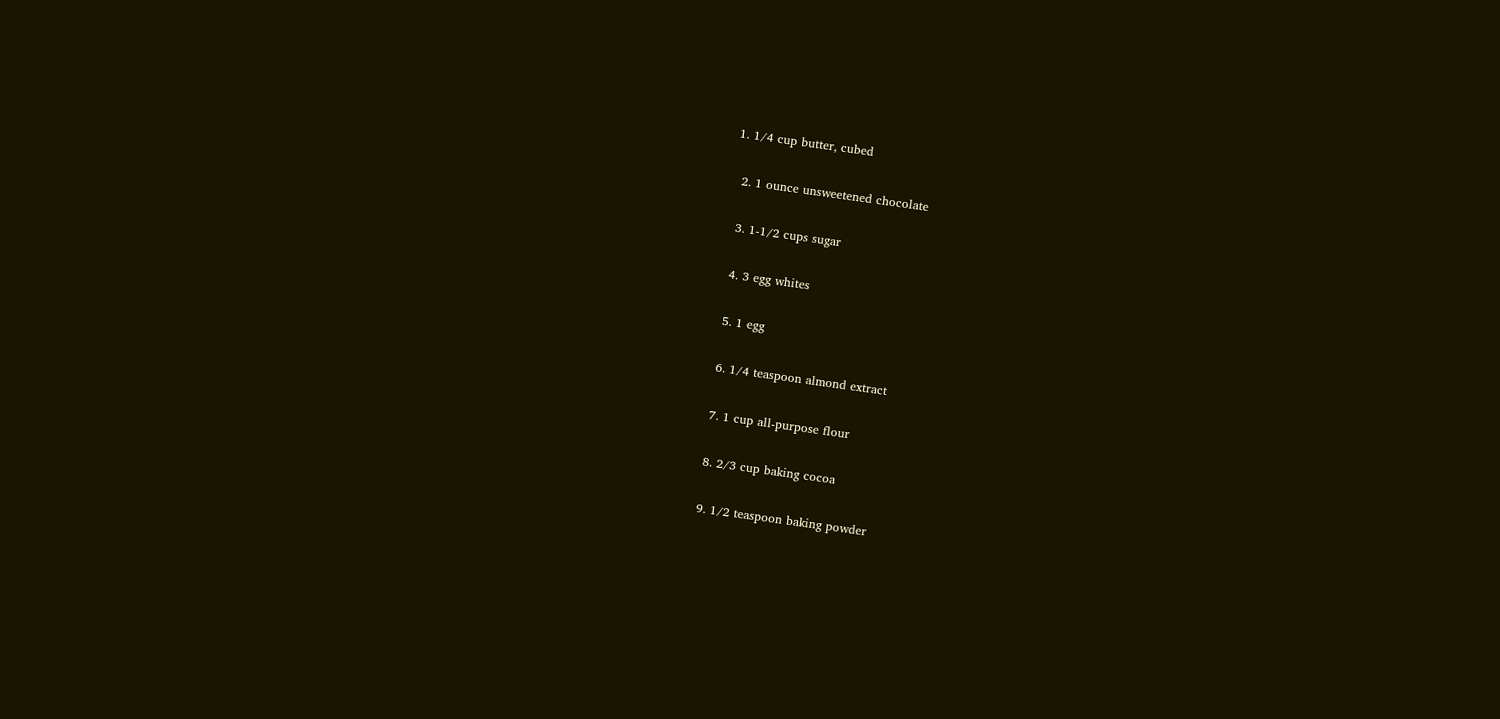1. 1/4 cup butter, cubed

  2. 1 ounce unsweetened chocolate

  3. 1-1/2 cups sugar

  4. 3 egg whites

  5. 1 egg

  6. 1/4 teaspoon almond extract

  7. 1 cup all-purpose flour

  8. 2/3 cup baking cocoa

  9. 1/2 teaspoon baking powder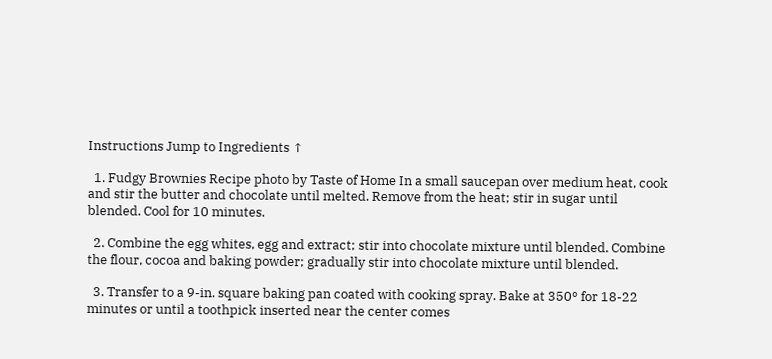Instructions Jump to Ingredients ↑

  1. Fudgy Brownies Recipe photo by Taste of Home In a small saucepan over medium heat, cook and stir the butter and chocolate until melted. Remove from the heat; stir in sugar until blended. Cool for 10 minutes.

  2. Combine the egg whites, egg and extract; stir into chocolate mixture until blended. Combine the flour, cocoa and baking powder; gradually stir into chocolate mixture until blended.

  3. Transfer to a 9-in. square baking pan coated with cooking spray. Bake at 350° for 18-22 minutes or until a toothpick inserted near the center comes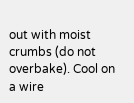out with moist crumbs (do not overbake). Cool on a wire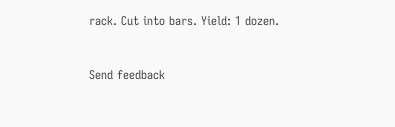rack. Cut into bars. Yield: 1 dozen.


Send feedback